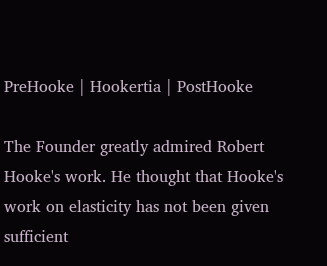PreHooke | Hookertia | PostHooke

The Founder greatly admired Robert Hooke's work. He thought that Hooke's work on elasticity has not been given sufficient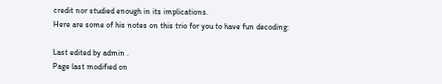credit nor studied enough in its implications.
Here are some of his notes on this trio for you to have fun decoding:

Last edited by admin .
Page last modified on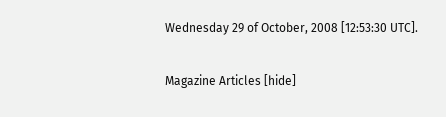Wednesday 29 of October, 2008 [12:53:30 UTC].

Magazine Articles [hide]